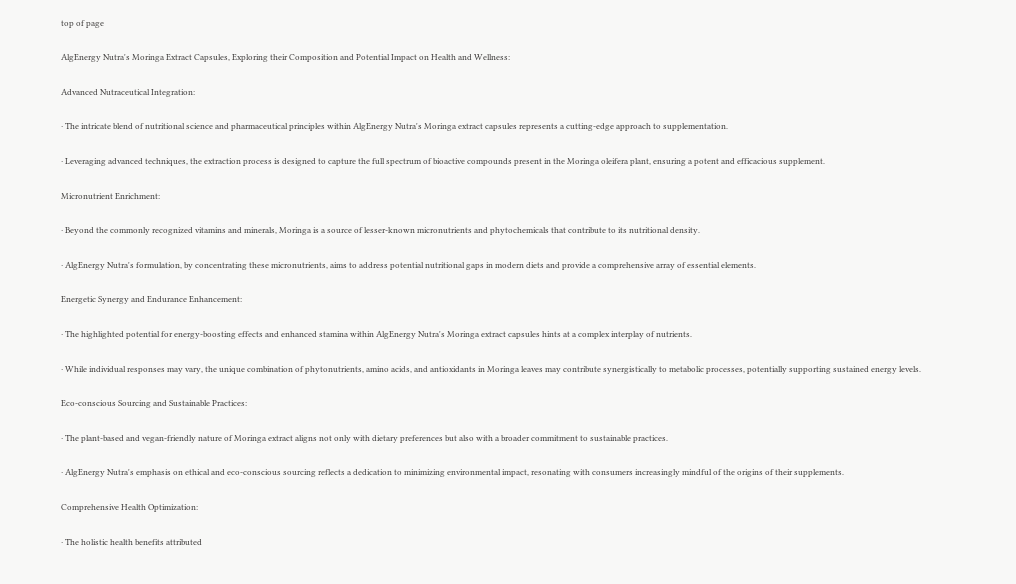top of page

AlgEnergy Nutra's Moringa Extract Capsules, Exploring their Composition and Potential Impact on Health and Wellness:

Advanced Nutraceutical Integration:

· The intricate blend of nutritional science and pharmaceutical principles within AlgEnergy Nutra's Moringa extract capsules represents a cutting-edge approach to supplementation.

· Leveraging advanced techniques, the extraction process is designed to capture the full spectrum of bioactive compounds present in the Moringa oleifera plant, ensuring a potent and efficacious supplement.

Micronutrient Enrichment:

· Beyond the commonly recognized vitamins and minerals, Moringa is a source of lesser-known micronutrients and phytochemicals that contribute to its nutritional density.

· AlgEnergy Nutra's formulation, by concentrating these micronutrients, aims to address potential nutritional gaps in modern diets and provide a comprehensive array of essential elements.

Energetic Synergy and Endurance Enhancement:

· The highlighted potential for energy-boosting effects and enhanced stamina within AlgEnergy Nutra's Moringa extract capsules hints at a complex interplay of nutrients.

· While individual responses may vary, the unique combination of phytonutrients, amino acids, and antioxidants in Moringa leaves may contribute synergistically to metabolic processes, potentially supporting sustained energy levels.

Eco-conscious Sourcing and Sustainable Practices:

· The plant-based and vegan-friendly nature of Moringa extract aligns not only with dietary preferences but also with a broader commitment to sustainable practices.

· AlgEnergy Nutra's emphasis on ethical and eco-conscious sourcing reflects a dedication to minimizing environmental impact, resonating with consumers increasingly mindful of the origins of their supplements.

Comprehensive Health Optimization:

· The holistic health benefits attributed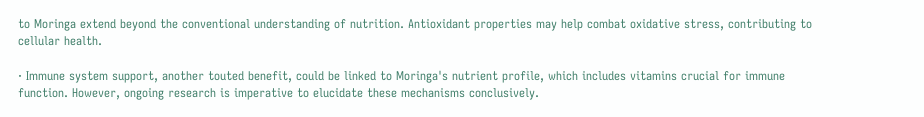to Moringa extend beyond the conventional understanding of nutrition. Antioxidant properties may help combat oxidative stress, contributing to cellular health.

· Immune system support, another touted benefit, could be linked to Moringa's nutrient profile, which includes vitamins crucial for immune function. However, ongoing research is imperative to elucidate these mechanisms conclusively.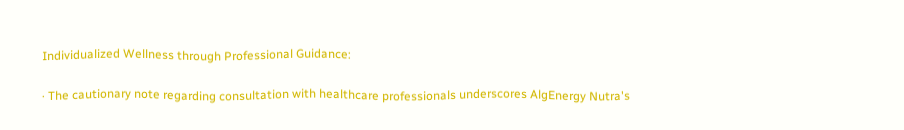Individualized Wellness through Professional Guidance:

· The cautionary note regarding consultation with healthcare professionals underscores AlgEnergy Nutra's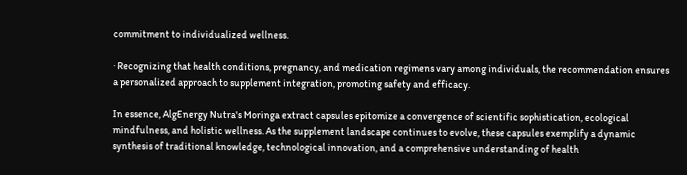commitment to individualized wellness.

· Recognizing that health conditions, pregnancy, and medication regimens vary among individuals, the recommendation ensures a personalized approach to supplement integration, promoting safety and efficacy.

In essence, AlgEnergy Nutra's Moringa extract capsules epitomize a convergence of scientific sophistication, ecological mindfulness, and holistic wellness. As the supplement landscape continues to evolve, these capsules exemplify a dynamic synthesis of traditional knowledge, technological innovation, and a comprehensive understanding of health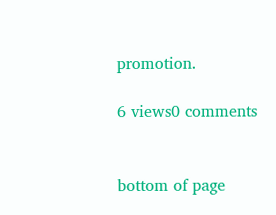promotion.

6 views0 comments


bottom of page